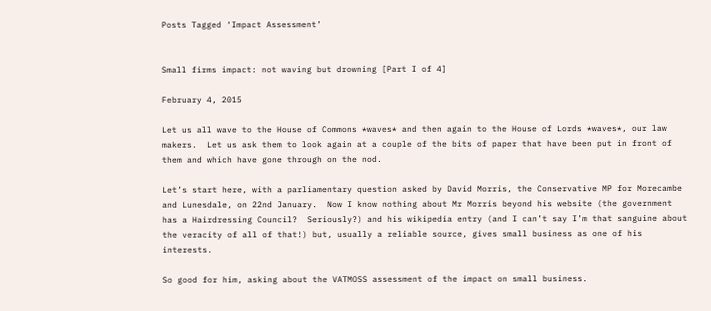Posts Tagged ‘Impact Assessment’


Small firms impact: not waving but drowning [Part I of 4]

February 4, 2015

Let us all wave to the House of Commons *waves* and then again to the House of Lords *waves*, our law makers.  Let us ask them to look again at a couple of the bits of paper that have been put in front of them and which have gone through on the nod.

Let’s start here, with a parliamentary question asked by David Morris, the Conservative MP for Morecambe and Lunesdale, on 22nd January.  Now I know nothing about Mr Morris beyond his website (the government has a Hairdressing Council?  Seriously?) and his wikipedia entry (and I can’t say I’m that sanguine about the veracity of all of that!) but, usually a reliable source, gives small business as one of his interests.

So good for him, asking about the VATMOSS assessment of the impact on small business.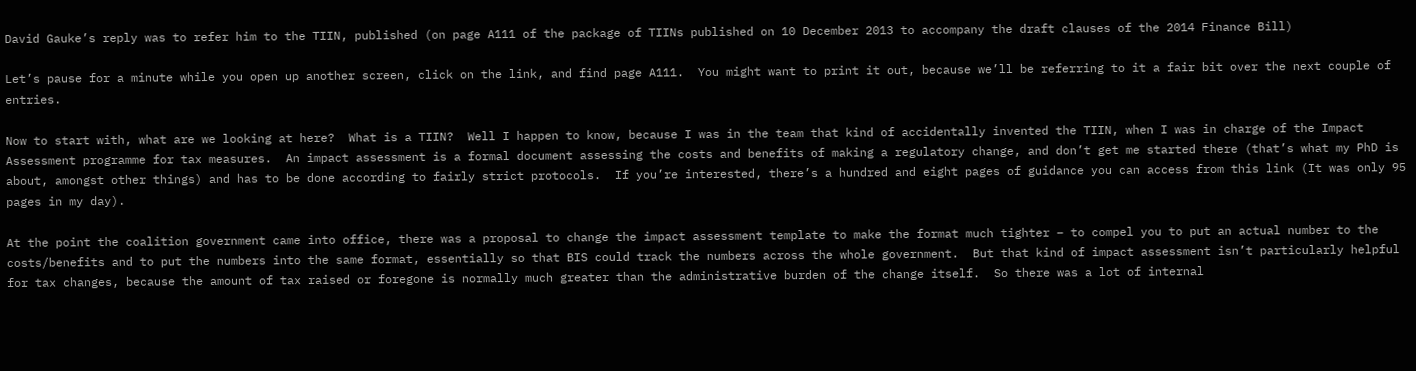David Gauke’s reply was to refer him to the TIIN, published (on page A111 of the package of TIINs published on 10 December 2013 to accompany the draft clauses of the 2014 Finance Bill)

Let’s pause for a minute while you open up another screen, click on the link, and find page A111.  You might want to print it out, because we’ll be referring to it a fair bit over the next couple of entries.

Now to start with, what are we looking at here?  What is a TIIN?  Well I happen to know, because I was in the team that kind of accidentally invented the TIIN, when I was in charge of the Impact Assessment programme for tax measures.  An impact assessment is a formal document assessing the costs and benefits of making a regulatory change, and don’t get me started there (that’s what my PhD is about, amongst other things) and has to be done according to fairly strict protocols.  If you’re interested, there’s a hundred and eight pages of guidance you can access from this link (It was only 95 pages in my day).

At the point the coalition government came into office, there was a proposal to change the impact assessment template to make the format much tighter – to compel you to put an actual number to the costs/benefits and to put the numbers into the same format, essentially so that BIS could track the numbers across the whole government.  But that kind of impact assessment isn’t particularly helpful for tax changes, because the amount of tax raised or foregone is normally much greater than the administrative burden of the change itself.  So there was a lot of internal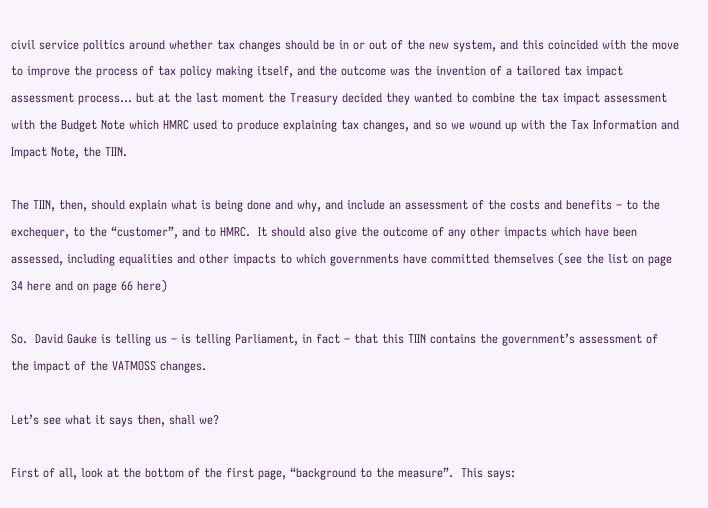civil service politics around whether tax changes should be in or out of the new system, and this coincided with the move to improve the process of tax policy making itself, and the outcome was the invention of a tailored tax impact assessment process… but at the last moment the Treasury decided they wanted to combine the tax impact assessment with the Budget Note which HMRC used to produce explaining tax changes, and so we wound up with the Tax Information and Impact Note, the TIIN.

The TIIN, then, should explain what is being done and why, and include an assessment of the costs and benefits – to the exchequer, to the “customer”, and to HMRC.  It should also give the outcome of any other impacts which have been assessed, including equalities and other impacts to which governments have committed themselves (see the list on page 34 here and on page 66 here)

So.  David Gauke is telling us – is telling Parliament, in fact – that this TIIN contains the government’s assessment of the impact of the VATMOSS changes.

Let’s see what it says then, shall we?

First of all, look at the bottom of the first page, “background to the measure”.  This says: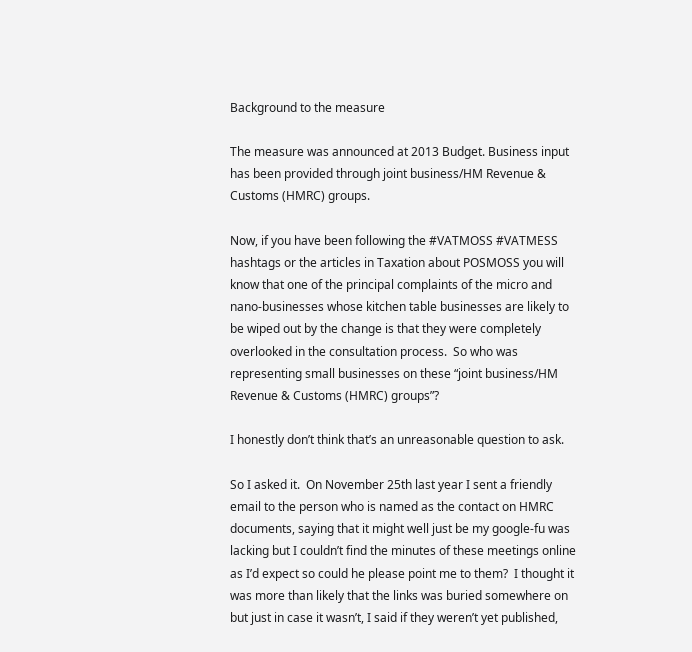Background to the measure

The measure was announced at 2013 Budget. Business input has been provided through joint business/HM Revenue & Customs (HMRC) groups.

Now, if you have been following the #VATMOSS #VATMESS hashtags or the articles in Taxation about POSMOSS you will know that one of the principal complaints of the micro and nano-businesses whose kitchen table businesses are likely to be wiped out by the change is that they were completely overlooked in the consultation process.  So who was representing small businesses on these “joint business/HM Revenue & Customs (HMRC) groups”?

I honestly don’t think that’s an unreasonable question to ask.

So I asked it.  On November 25th last year I sent a friendly email to the person who is named as the contact on HMRC documents, saying that it might well just be my google-fu was lacking but I couldn’t find the minutes of these meetings online as I’d expect so could he please point me to them?  I thought it was more than likely that the links was buried somewhere on but just in case it wasn’t, I said if they weren’t yet published,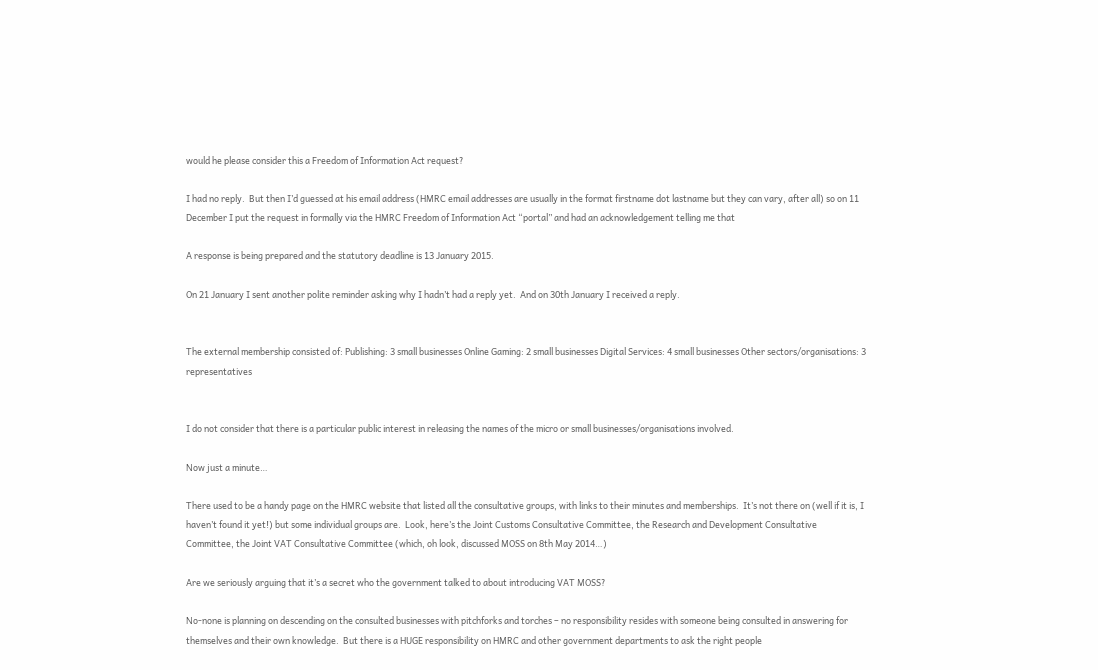would he please consider this a Freedom of Information Act request?

I had no reply.  But then I’d guessed at his email address (HMRC email addresses are usually in the format firstname dot lastname but they can vary, after all) so on 11 December I put the request in formally via the HMRC Freedom of Information Act “portal” and had an acknowledgement telling me that

A response is being prepared and the statutory deadline is 13 January 2015.

On 21 January I sent another polite reminder asking why I hadn’t had a reply yet.  And on 30th January I received a reply.


The external membership consisted of: Publishing: 3 small businesses Online Gaming: 2 small businesses Digital Services: 4 small businesses Other sectors/organisations: 3 representatives


I do not consider that there is a particular public interest in releasing the names of the micro or small businesses/organisations involved.

Now just a minute…

There used to be a handy page on the HMRC website that listed all the consultative groups, with links to their minutes and memberships.  It’s not there on (well if it is, I haven’t found it yet!) but some individual groups are.  Look, here’s the Joint Customs Consultative Committee, the Research and Development Consultative Committee, the Joint VAT Consultative Committee (which, oh look, discussed MOSS on 8th May 2014…)

Are we seriously arguing that it’s a secret who the government talked to about introducing VAT MOSS?

No-none is planning on descending on the consulted businesses with pitchforks and torches – no responsibility resides with someone being consulted in answering for themselves and their own knowledge.  But there is a HUGE responsibility on HMRC and other government departments to ask the right people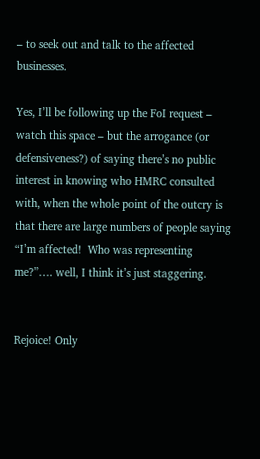– to seek out and talk to the affected businesses.

Yes, I’ll be following up the FoI request – watch this space – but the arrogance (or defensiveness?) of saying there’s no public interest in knowing who HMRC consulted with, when the whole point of the outcry is that there are large numbers of people saying “I’m affected!  Who was representing me?”…. well, I think it’s just staggering.


Rejoice! Only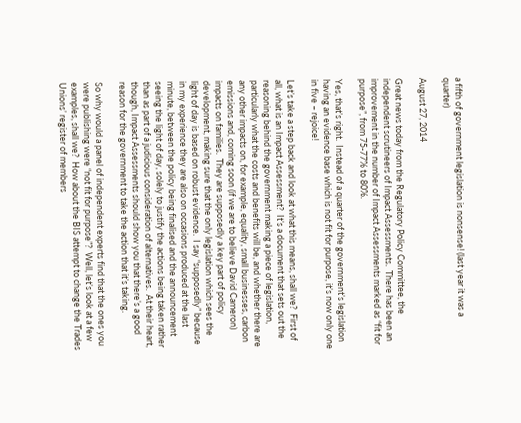a fifth of government legislation is nonsense! (last year it was a quarter)

August 27, 2014

Great news today from the Regulatory Policy Committee, the independent scrutineers of Impact Assessments.  There has been an improvement in the number of Impact Assessments marked as “fit for purpose”, from 75-77% to 80%.

Yes, that’s right.  Instead of a quarter of the government’s legislation having an evidence base which is not fit for purpose, it’s now only one in five – rejoice!

Let’s take a step back and look at what this means, shall we?  First of all, what is an Impact Assessment?  It’s a document that sets out the reasoning behind the government making a piece of legislation, particularly what the costs and benefits will be, and whether there are any other impacts on, for example, equality, small businesses, carbon emissions and, coming soon (if we are to believe David Cameron)  impacts on families.  They are supposedly a key part of policy development, making sure that the only legislation which sees the light of day is based on robust evidence.  I say “supposedly” because in my experience they are also on occasions produced at the last minute, between the policy being finalised and the announcement seeing the light of day, solely to justify the actions being taken rather than as part of a judicious consideration of alternatives.  At their heart, though, Impact Assessments should show you that there’s a good reason for the government to take the action that it’s taking.

So why would a panel of independent experts find that the ones you were publishing were “not fit for purpose”?  Well, let’s look at a few examples, shall we?  How about the BIS attempt to change the Trades Unions’ register of members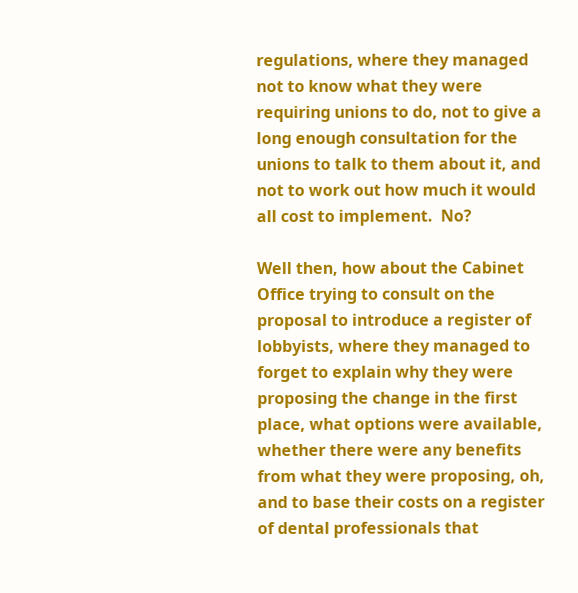regulations, where they managed not to know what they were requiring unions to do, not to give a long enough consultation for the unions to talk to them about it, and not to work out how much it would all cost to implement.  No?

Well then, how about the Cabinet Office trying to consult on the proposal to introduce a register of lobbyists, where they managed to forget to explain why they were proposing the change in the first place, what options were available, whether there were any benefits from what they were proposing, oh, and to base their costs on a register of dental professionals that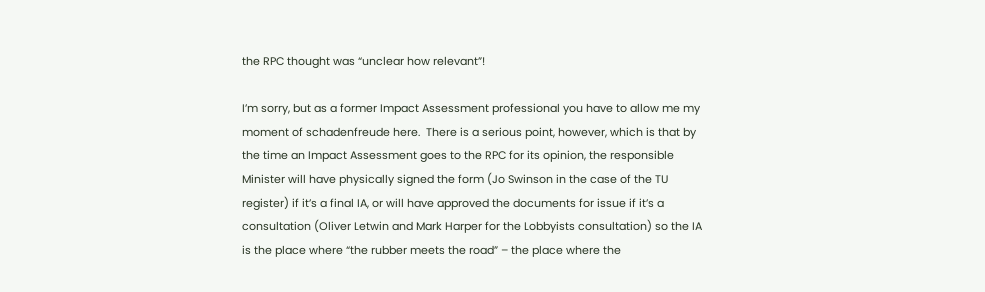the RPC thought was “unclear how relevant”!

I’m sorry, but as a former Impact Assessment professional you have to allow me my moment of schadenfreude here.  There is a serious point, however, which is that by the time an Impact Assessment goes to the RPC for its opinion, the responsible Minister will have physically signed the form (Jo Swinson in the case of the TU register) if it’s a final IA, or will have approved the documents for issue if it’s a consultation (Oliver Letwin and Mark Harper for the Lobbyists consultation) so the IA is the place where “the rubber meets the road” – the place where the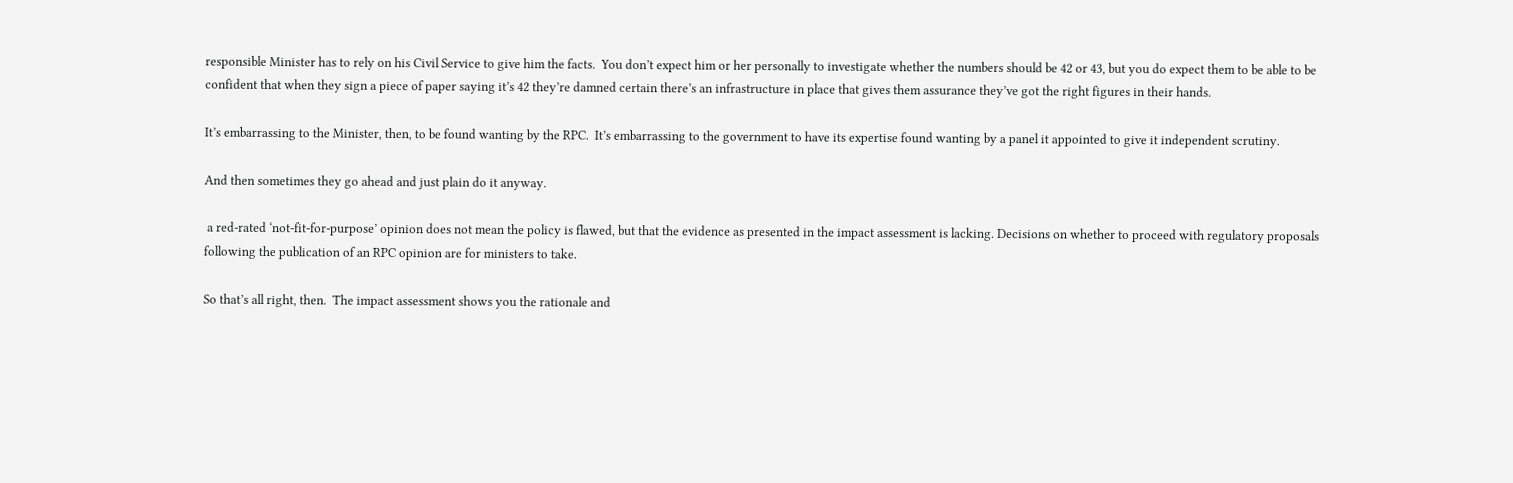responsible Minister has to rely on his Civil Service to give him the facts.  You don’t expect him or her personally to investigate whether the numbers should be 42 or 43, but you do expect them to be able to be confident that when they sign a piece of paper saying it’s 42 they’re damned certain there’s an infrastructure in place that gives them assurance they’ve got the right figures in their hands.

It’s embarrassing to the Minister, then, to be found wanting by the RPC.  It’s embarrassing to the government to have its expertise found wanting by a panel it appointed to give it independent scrutiny.

And then sometimes they go ahead and just plain do it anyway.

 a red-rated ‘not-fit-for-purpose’ opinion does not mean the policy is flawed, but that the evidence as presented in the impact assessment is lacking. Decisions on whether to proceed with regulatory proposals following the publication of an RPC opinion are for ministers to take.

So that’s all right, then.  The impact assessment shows you the rationale and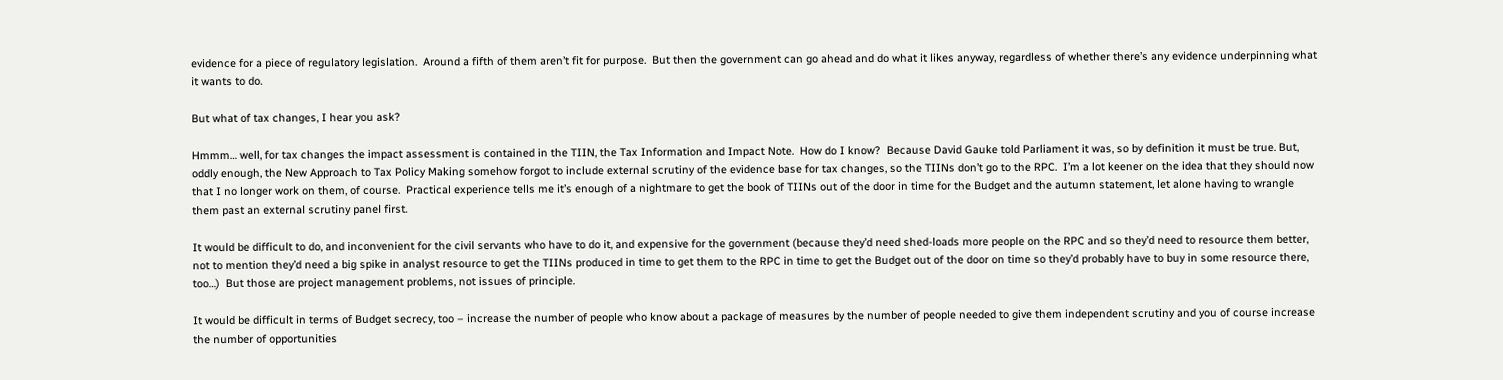evidence for a piece of regulatory legislation.  Around a fifth of them aren’t fit for purpose.  But then the government can go ahead and do what it likes anyway, regardless of whether there’s any evidence underpinning what it wants to do.

But what of tax changes, I hear you ask?

Hmmm… well, for tax changes the impact assessment is contained in the TIIN, the Tax Information and Impact Note.  How do I know?  Because David Gauke told Parliament it was, so by definition it must be true. But, oddly enough, the New Approach to Tax Policy Making somehow forgot to include external scrutiny of the evidence base for tax changes, so the TIINs don’t go to the RPC.  I’m a lot keener on the idea that they should now that I no longer work on them, of course.  Practical experience tells me it’s enough of a nightmare to get the book of TIINs out of the door in time for the Budget and the autumn statement, let alone having to wrangle them past an external scrutiny panel first.

It would be difficult to do, and inconvenient for the civil servants who have to do it, and expensive for the government (because they’d need shed-loads more people on the RPC and so they’d need to resource them better, not to mention they’d need a big spike in analyst resource to get the TIINs produced in time to get them to the RPC in time to get the Budget out of the door on time so they’d probably have to buy in some resource there, too…)  But those are project management problems, not issues of principle.

It would be difficult in terms of Budget secrecy, too – increase the number of people who know about a package of measures by the number of people needed to give them independent scrutiny and you of course increase the number of opportunities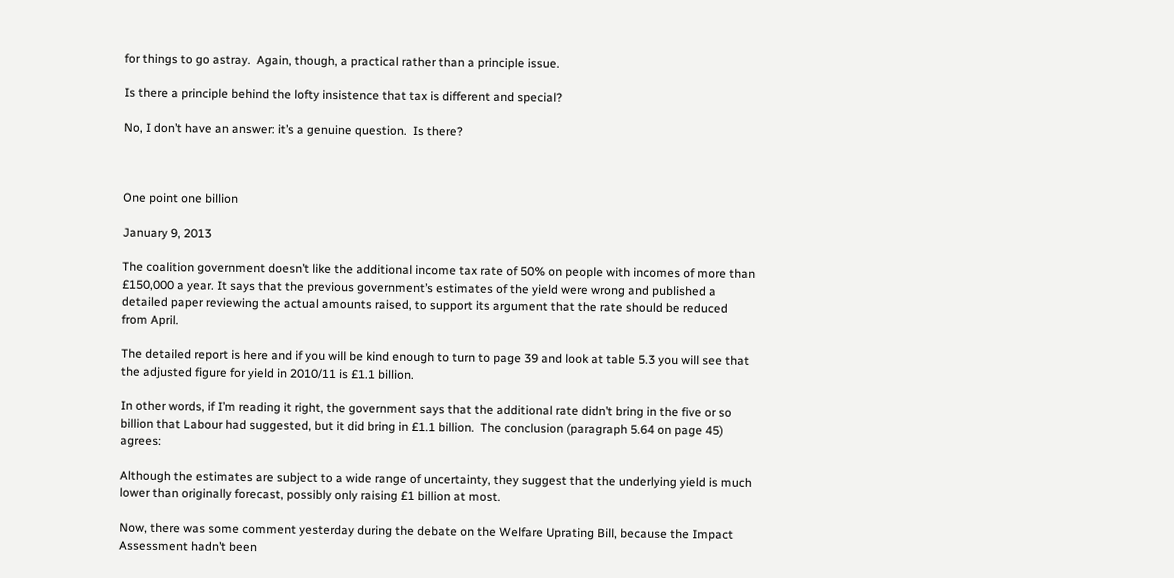for things to go astray.  Again, though, a practical rather than a principle issue.

Is there a principle behind the lofty insistence that tax is different and special?

No, I don’t have an answer: it’s a genuine question.  Is there?



One point one billion

January 9, 2013

The coalition government doesn’t like the additional income tax rate of 50% on people with incomes of more than £150,000 a year. It says that the previous government’s estimates of the yield were wrong and published a detailed paper reviewing the actual amounts raised, to support its argument that the rate should be reduced from April.

The detailed report is here and if you will be kind enough to turn to page 39 and look at table 5.3 you will see that the adjusted figure for yield in 2010/11 is £1.1 billion.

In other words, if I’m reading it right, the government says that the additional rate didn’t bring in the five or so billion that Labour had suggested, but it did bring in £1.1 billion.  The conclusion (paragraph 5.64 on page 45) agrees:

Although the estimates are subject to a wide range of uncertainty, they suggest that the underlying yield is much lower than originally forecast, possibly only raising £1 billion at most.

Now, there was some comment yesterday during the debate on the Welfare Uprating Bill, because the Impact Assessment hadn’t been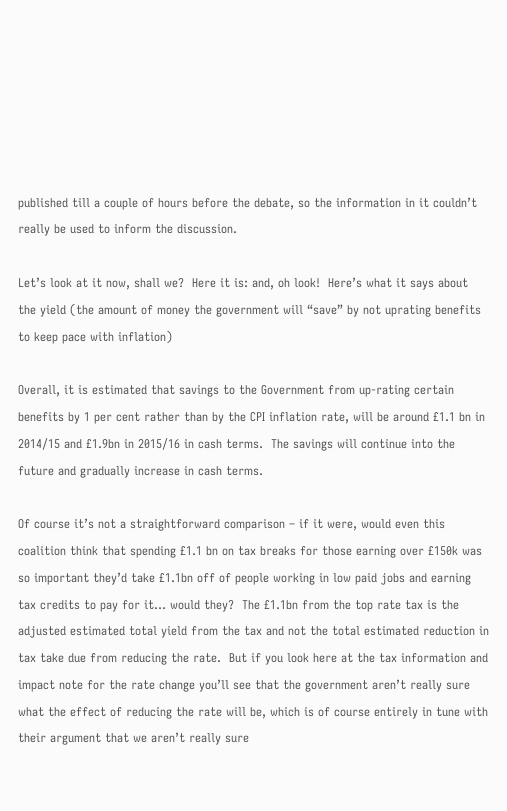published till a couple of hours before the debate, so the information in it couldn’t really be used to inform the discussion.

Let’s look at it now, shall we?  Here it is: and, oh look!  Here’s what it says about the yield (the amount of money the government will “save” by not uprating benefits to keep pace with inflation)

Overall, it is estimated that savings to the Government from up-rating certain benefits by 1 per cent rather than by the CPI inflation rate, will be around £1.1 bn in 2014/15 and £1.9bn in 2015/16 in cash terms.  The savings will continue into the future and gradually increase in cash terms.

Of course it’s not a straightforward comparison – if it were, would even this coalition think that spending £1.1 bn on tax breaks for those earning over £150k was so important they’d take £1.1bn off of people working in low paid jobs and earning tax credits to pay for it… would they?  The £1.1bn from the top rate tax is the adjusted estimated total yield from the tax and not the total estimated reduction in tax take due from reducing the rate.  But if you look here at the tax information and impact note for the rate change you’ll see that the government aren’t really sure what the effect of reducing the rate will be, which is of course entirely in tune with their argument that we aren’t really sure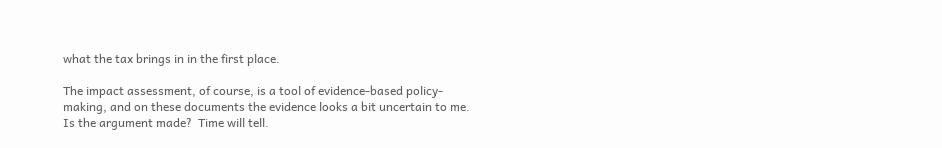what the tax brings in in the first place.

The impact assessment, of course, is a tool of evidence-based policy-making, and on these documents the evidence looks a bit uncertain to me.  Is the argument made?  Time will tell.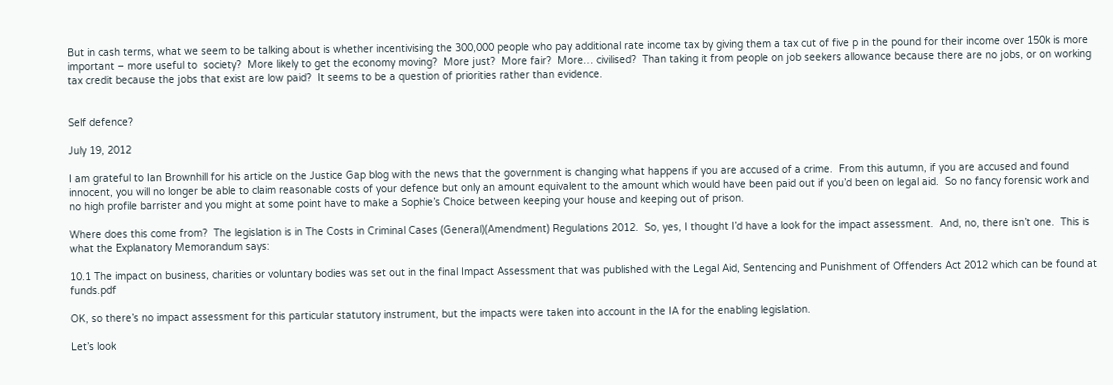But in cash terms, what we seem to be talking about is whether incentivising the 300,000 people who pay additional rate income tax by giving them a tax cut of five p in the pound for their income over 150k is more important – more useful to  society?  More likely to get the economy moving?  More just?  More fair?  More… civilised?  Than taking it from people on job seekers allowance because there are no jobs, or on working tax credit because the jobs that exist are low paid?  It seems to be a question of priorities rather than evidence.


Self defence?

July 19, 2012

I am grateful to Ian Brownhill for his article on the Justice Gap blog with the news that the government is changing what happens if you are accused of a crime.  From this autumn, if you are accused and found innocent, you will no longer be able to claim reasonable costs of your defence but only an amount equivalent to the amount which would have been paid out if you’d been on legal aid.  So no fancy forensic work and no high profile barrister and you might at some point have to make a Sophie’s Choice between keeping your house and keeping out of prison.

Where does this come from?  The legislation is in The Costs in Criminal Cases (General)(Amendment) Regulations 2012.  So, yes, I thought I’d have a look for the impact assessment.  And, no, there isn’t one.  This is what the Explanatory Memorandum says:

10.1 The impact on business, charities or voluntary bodies was set out in the final Impact Assessment that was published with the Legal Aid, Sentencing and Punishment of Offenders Act 2012 which can be found at funds.pdf

OK, so there’s no impact assessment for this particular statutory instrument, but the impacts were taken into account in the IA for the enabling legislation.

Let’s look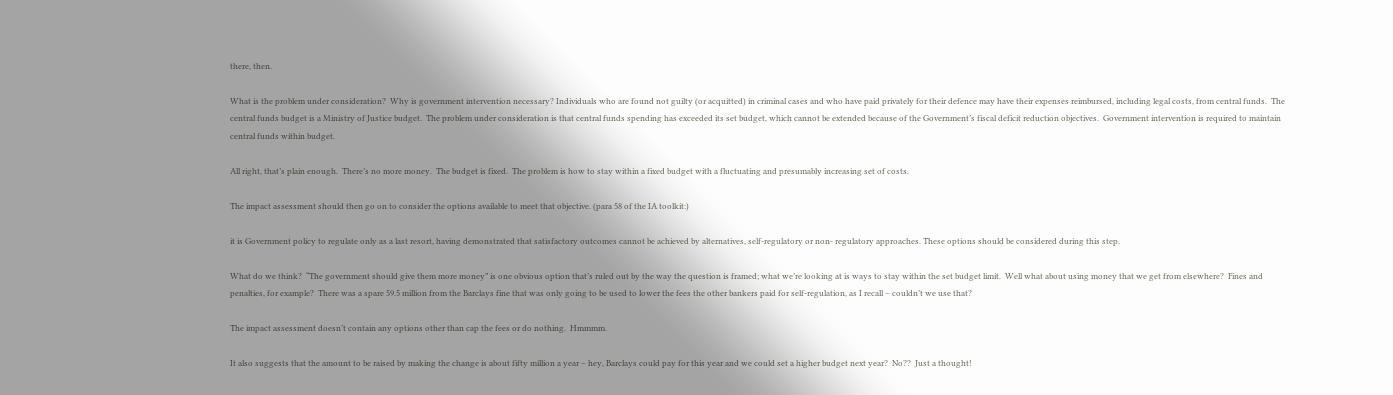there, then.

What is the problem under consideration?  Why is government intervention necessary? Individuals who are found not guilty (or acquitted) in criminal cases and who have paid privately for their defence may have their expenses reimbursed, including legal costs, from central funds.  The central funds budget is a Ministry of Justice budget.  The problem under consideration is that central funds spending has exceeded its set budget, which cannot be extended because of the Government’s fiscal deficit reduction objectives.  Government intervention is required to maintain central funds within budget.

All right, that’s plain enough.  There’s no more money.  The budget is fixed.  The problem is how to stay within a fixed budget with a fluctuating and presumably increasing set of costs.

The impact assessment should then go on to consider the options available to meet that objective. (para 58 of the IA toolkit:)

it is Government policy to regulate only as a last resort, having demonstrated that satisfactory outcomes cannot be achieved by alternatives, self-regulatory or non- regulatory approaches. These options should be considered during this step.

What do we think?  “The government should give them more money” is one obvious option that’s ruled out by the way the question is framed; what we’re looking at is ways to stay within the set budget limit.  Well what about using money that we get from elsewhere?  Fines and penalties, for example?  There was a spare 59.5 million from the Barclays fine that was only going to be used to lower the fees the other bankers paid for self-regulation, as I recall – couldn’t we use that?

The impact assessment doesn’t contain any options other than cap the fees or do nothing.  Hmmmm.

It also suggests that the amount to be raised by making the change is about fifty million a year – hey, Barclays could pay for this year and we could set a higher budget next year?  No??  Just a thought!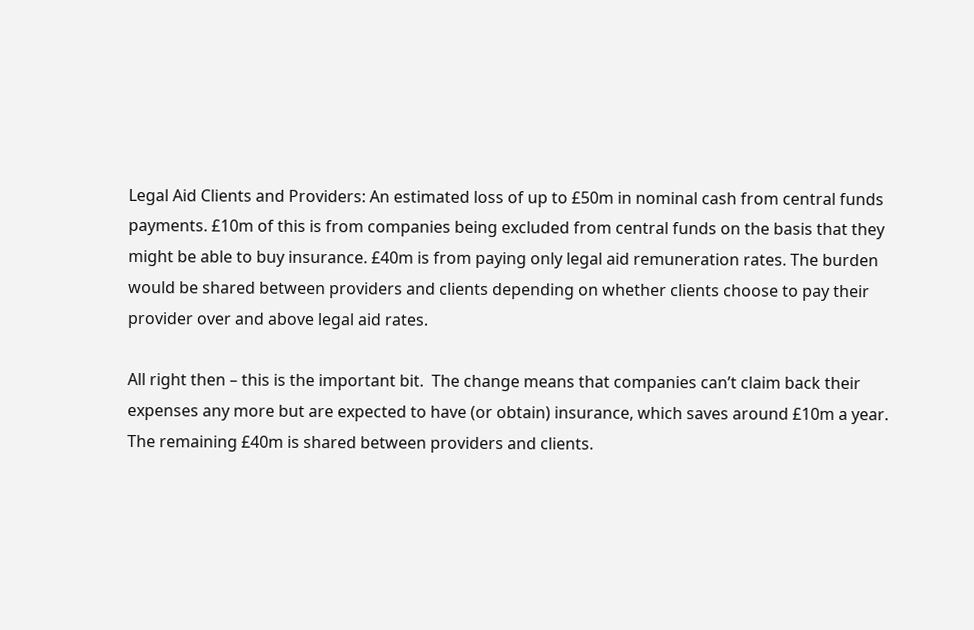Legal Aid Clients and Providers: An estimated loss of up to £50m in nominal cash from central funds payments. £10m of this is from companies being excluded from central funds on the basis that they might be able to buy insurance. £40m is from paying only legal aid remuneration rates. The burden would be shared between providers and clients depending on whether clients choose to pay their provider over and above legal aid rates.

All right then – this is the important bit.  The change means that companies can’t claim back their expenses any more but are expected to have (or obtain) insurance, which saves around £10m a year.  The remaining £40m is shared between providers and clients.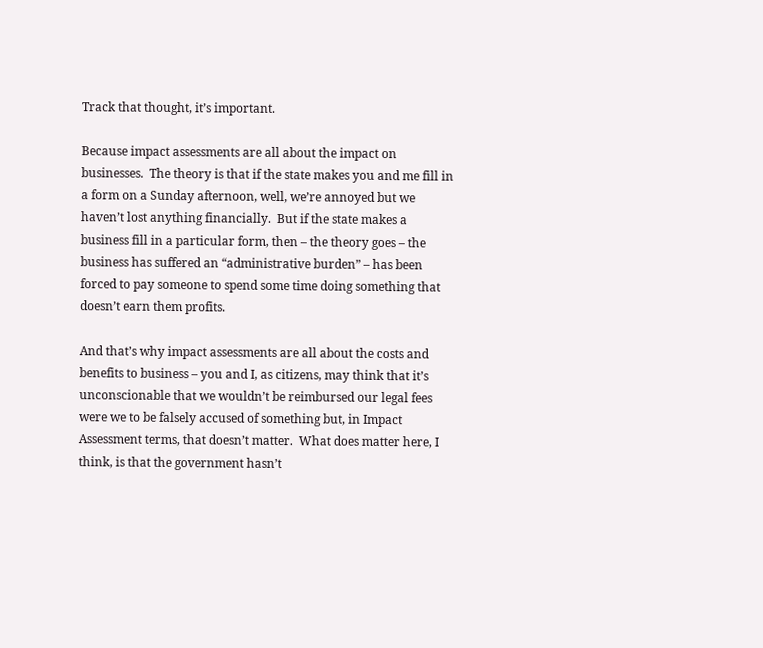Track that thought, it’s important.

Because impact assessments are all about the impact on businesses.  The theory is that if the state makes you and me fill in a form on a Sunday afternoon, well, we’re annoyed but we haven’t lost anything financially.  But if the state makes a business fill in a particular form, then – the theory goes – the business has suffered an “administrative burden” – has been forced to pay someone to spend some time doing something that doesn’t earn them profits.

And that’s why impact assessments are all about the costs and benefits to business – you and I, as citizens, may think that it’s unconscionable that we wouldn’t be reimbursed our legal fees were we to be falsely accused of something but, in Impact Assessment terms, that doesn’t matter.  What does matter here, I think, is that the government hasn’t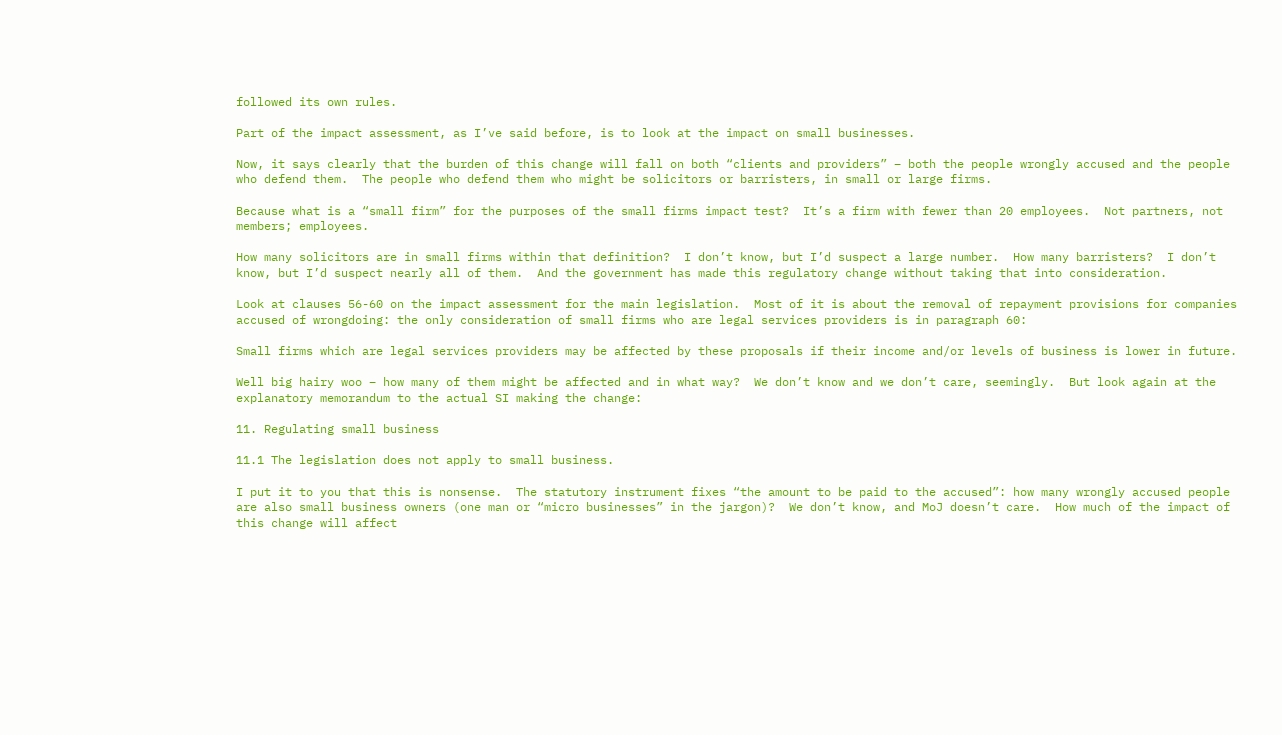followed its own rules.

Part of the impact assessment, as I’ve said before, is to look at the impact on small businesses.

Now, it says clearly that the burden of this change will fall on both “clients and providers” – both the people wrongly accused and the people who defend them.  The people who defend them who might be solicitors or barristers, in small or large firms.

Because what is a “small firm” for the purposes of the small firms impact test?  It’s a firm with fewer than 20 employees.  Not partners, not members; employees.

How many solicitors are in small firms within that definition?  I don’t know, but I’d suspect a large number.  How many barristers?  I don’t know, but I’d suspect nearly all of them.  And the government has made this regulatory change without taking that into consideration.

Look at clauses 56-60 on the impact assessment for the main legislation.  Most of it is about the removal of repayment provisions for companies accused of wrongdoing: the only consideration of small firms who are legal services providers is in paragraph 60:

Small firms which are legal services providers may be affected by these proposals if their income and/or levels of business is lower in future.

Well big hairy woo – how many of them might be affected and in what way?  We don’t know and we don’t care, seemingly.  But look again at the explanatory memorandum to the actual SI making the change:

11. Regulating small business

11.1 The legislation does not apply to small business.

I put it to you that this is nonsense.  The statutory instrument fixes “the amount to be paid to the accused”: how many wrongly accused people are also small business owners (one man or “micro businesses” in the jargon)?  We don’t know, and MoJ doesn’t care.  How much of the impact of this change will affect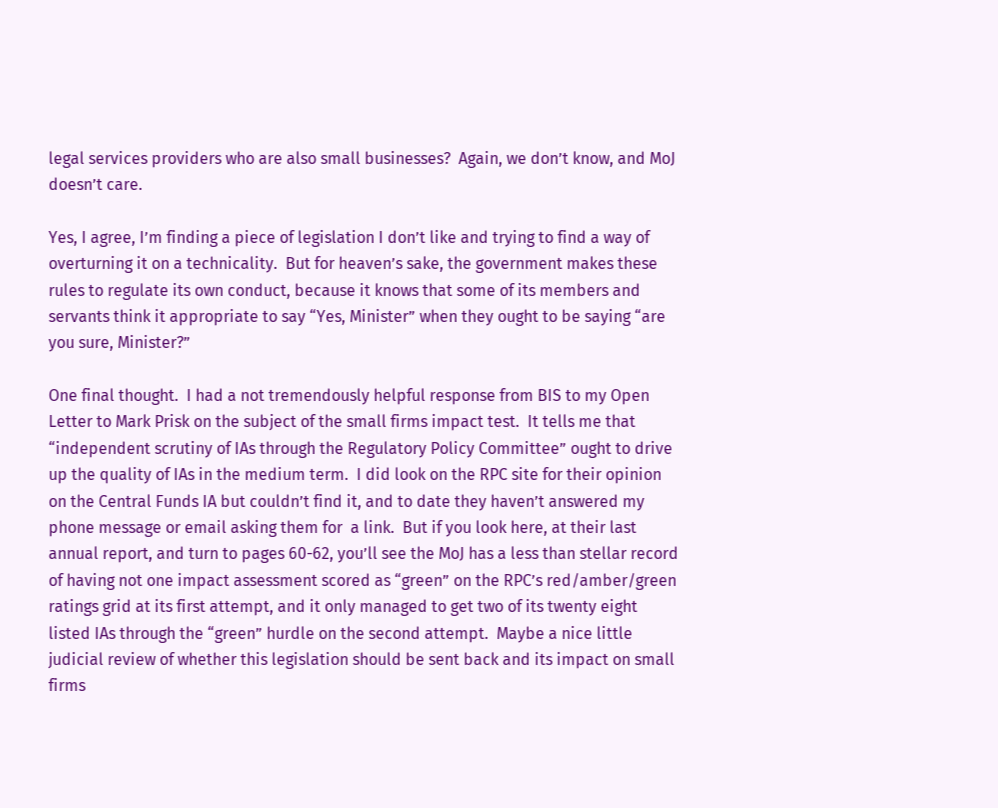legal services providers who are also small businesses?  Again, we don’t know, and MoJ doesn’t care.

Yes, I agree, I’m finding a piece of legislation I don’t like and trying to find a way of overturning it on a technicality.  But for heaven’s sake, the government makes these rules to regulate its own conduct, because it knows that some of its members and servants think it appropriate to say “Yes, Minister” when they ought to be saying “are you sure, Minister?”

One final thought.  I had a not tremendously helpful response from BIS to my Open Letter to Mark Prisk on the subject of the small firms impact test.  It tells me that “independent scrutiny of IAs through the Regulatory Policy Committee” ought to drive up the quality of IAs in the medium term.  I did look on the RPC site for their opinion on the Central Funds IA but couldn’t find it, and to date they haven’t answered my phone message or email asking them for  a link.  But if you look here, at their last annual report, and turn to pages 60-62, you’ll see the MoJ has a less than stellar record of having not one impact assessment scored as “green” on the RPC’s red/amber/green ratings grid at its first attempt, and it only managed to get two of its twenty eight listed IAs through the “green” hurdle on the second attempt.  Maybe a nice little judicial review of whether this legislation should be sent back and its impact on small firms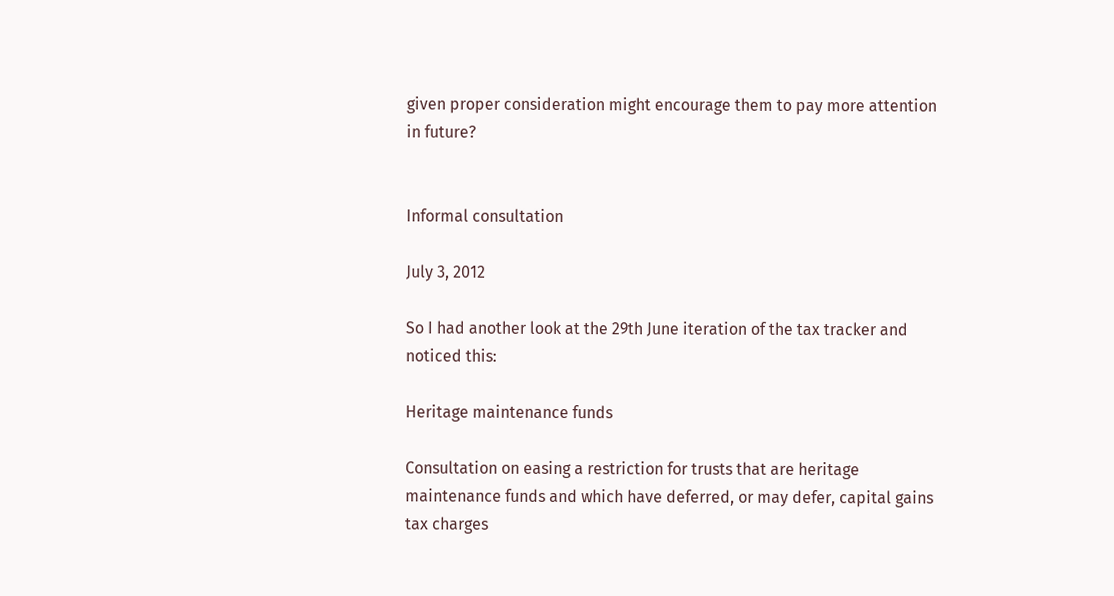given proper consideration might encourage them to pay more attention in future?


Informal consultation

July 3, 2012

So I had another look at the 29th June iteration of the tax tracker and noticed this:

Heritage maintenance funds

Consultation on easing a restriction for trusts that are heritage maintenance funds and which have deferred, or may defer, capital gains tax charges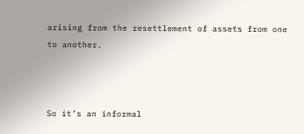arising from the resettlement of assets from one to another.



So it’s an informal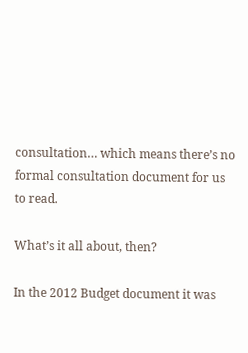consultation… which means there’s no formal consultation document for us to read.

What’s it all about, then?

In the 2012 Budget document it was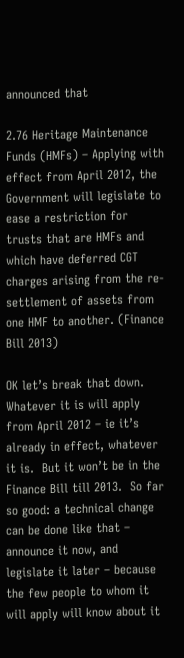announced that

2.76 Heritage Maintenance Funds (HMFs) – Applying with effect from April 2012, the Government will legislate to ease a restriction for trusts that are HMFs and which have deferred CGT charges arising from the re-settlement of assets from one HMF to another. (Finance Bill 2013)

OK let’s break that down.  Whatever it is will apply from April 2012 – ie it’s already in effect, whatever it is.  But it won’t be in the Finance Bill till 2013.  So far so good: a technical change can be done like that – announce it now, and legislate it later – because the few people to whom it will apply will know about it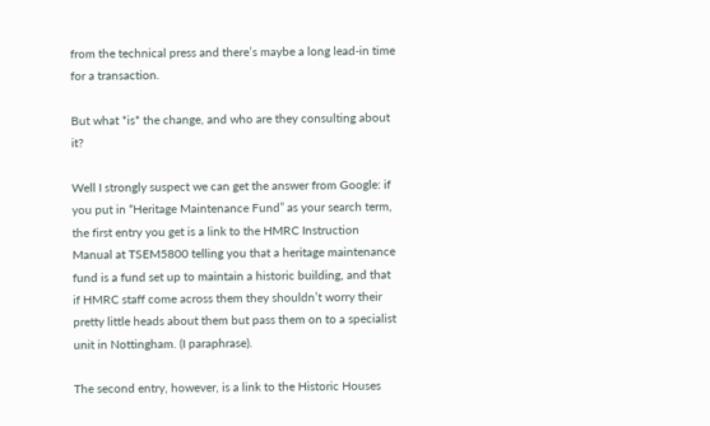from the technical press and there’s maybe a long lead-in time for a transaction.

But what *is* the change, and who are they consulting about it?

Well I strongly suspect we can get the answer from Google: if you put in “Heritage Maintenance Fund” as your search term, the first entry you get is a link to the HMRC Instruction Manual at TSEM5800 telling you that a heritage maintenance fund is a fund set up to maintain a historic building, and that if HMRC staff come across them they shouldn’t worry their pretty little heads about them but pass them on to a specialist unit in Nottingham. (I paraphrase).

The second entry, however, is a link to the Historic Houses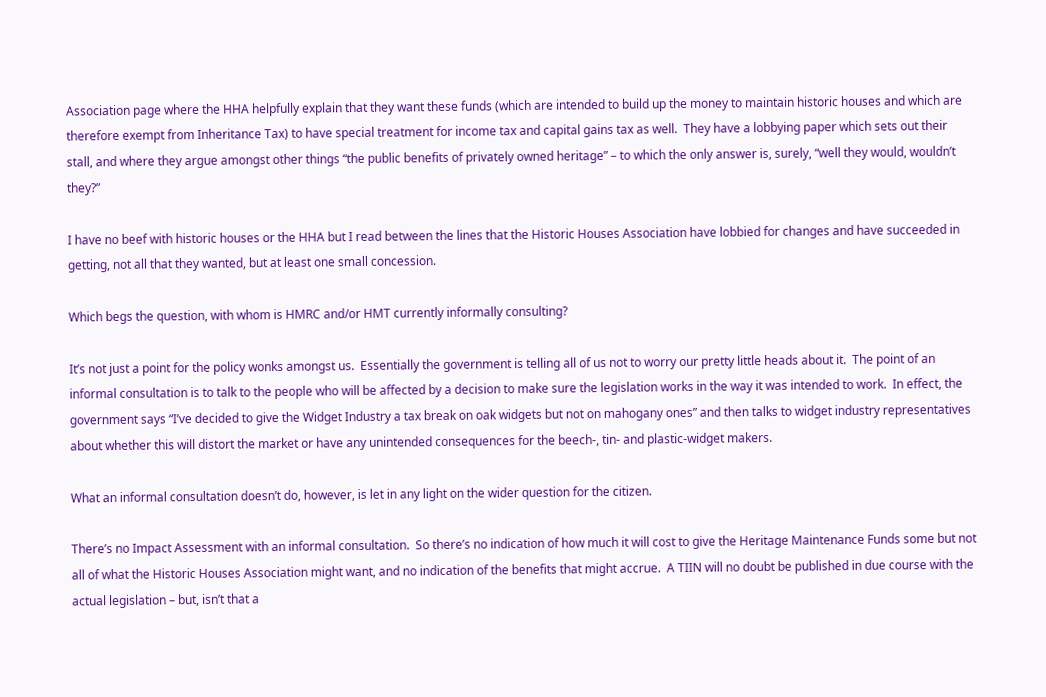Association page where the HHA helpfully explain that they want these funds (which are intended to build up the money to maintain historic houses and which are therefore exempt from Inheritance Tax) to have special treatment for income tax and capital gains tax as well.  They have a lobbying paper which sets out their stall, and where they argue amongst other things “the public benefits of privately owned heritage” – to which the only answer is, surely, “well they would, wouldn’t they?”

I have no beef with historic houses or the HHA but I read between the lines that the Historic Houses Association have lobbied for changes and have succeeded in getting, not all that they wanted, but at least one small concession.

Which begs the question, with whom is HMRC and/or HMT currently informally consulting?

It’s not just a point for the policy wonks amongst us.  Essentially the government is telling all of us not to worry our pretty little heads about it.  The point of an informal consultation is to talk to the people who will be affected by a decision to make sure the legislation works in the way it was intended to work.  In effect, the government says “I’ve decided to give the Widget Industry a tax break on oak widgets but not on mahogany ones” and then talks to widget industry representatives about whether this will distort the market or have any unintended consequences for the beech-, tin- and plastic-widget makers.

What an informal consultation doesn’t do, however, is let in any light on the wider question for the citizen.

There’s no Impact Assessment with an informal consultation.  So there’s no indication of how much it will cost to give the Heritage Maintenance Funds some but not all of what the Historic Houses Association might want, and no indication of the benefits that might accrue.  A TIIN will no doubt be published in due course with the actual legislation – but, isn’t that a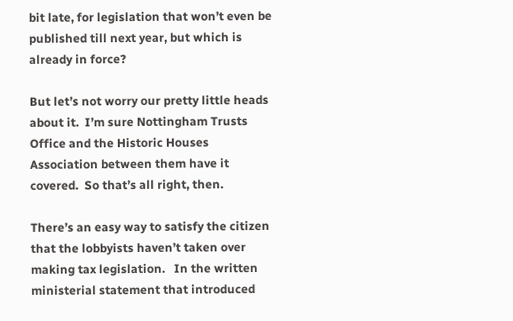bit late, for legislation that won’t even be published till next year, but which is already in force?

But let’s not worry our pretty little heads about it.  I’m sure Nottingham Trusts Office and the Historic Houses Association between them have it covered.  So that’s all right, then.

There’s an easy way to satisfy the citizen that the lobbyists haven’t taken over making tax legislation.   In the written ministerial statement that introduced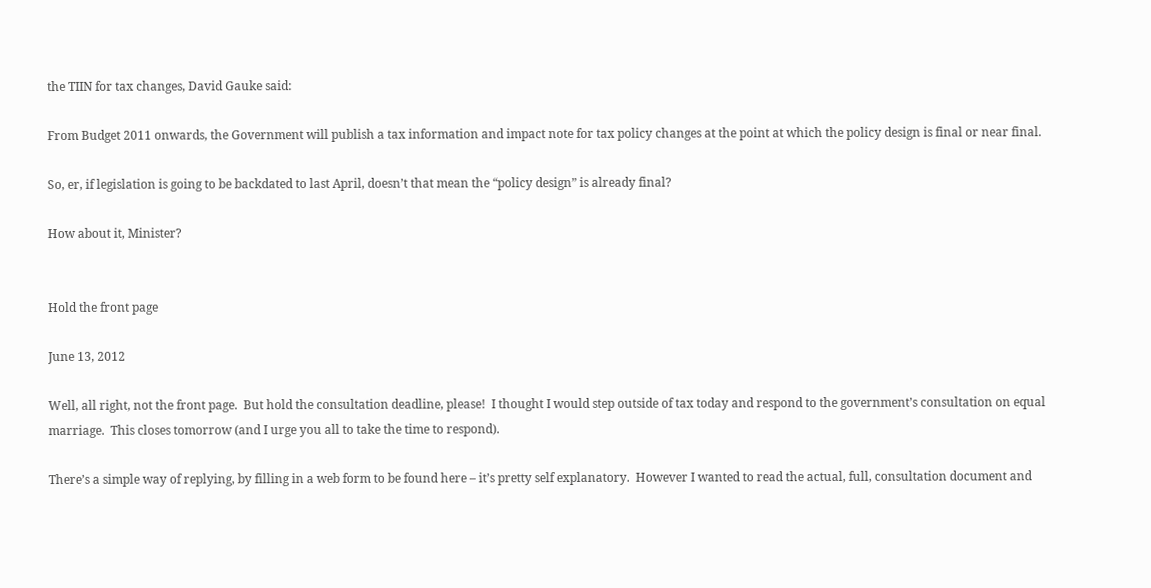the TIIN for tax changes, David Gauke said:

From Budget 2011 onwards, the Government will publish a tax information and impact note for tax policy changes at the point at which the policy design is final or near final.

So, er, if legislation is going to be backdated to last April, doesn’t that mean the “policy design” is already final?

How about it, Minister?


Hold the front page

June 13, 2012

Well, all right, not the front page.  But hold the consultation deadline, please!  I thought I would step outside of tax today and respond to the government’s consultation on equal marriage.  This closes tomorrow (and I urge you all to take the time to respond).

There’s a simple way of replying, by filling in a web form to be found here – it’s pretty self explanatory.  However I wanted to read the actual, full, consultation document and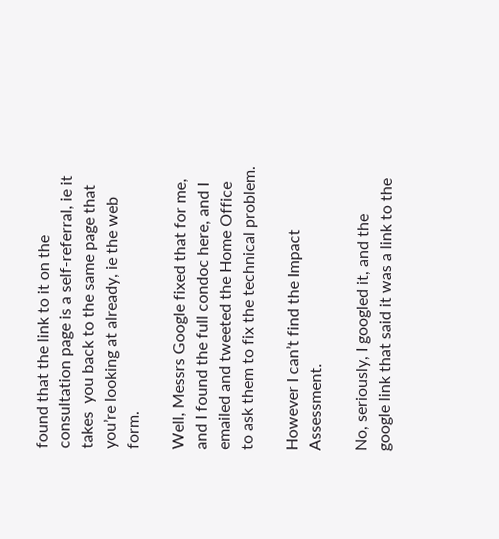found that the link to it on the consultation page is a self-referral, ie it takes  you back to the same page that you’re looking at already, ie the web form.

Well, Messrs Google fixed that for me, and I found the full condoc here, and I emailed and tweeted the Home Office to ask them to fix the technical problem.

However I can’t find the Impact Assessment.

No, seriously, I googled it, and the google link that said it was a link to the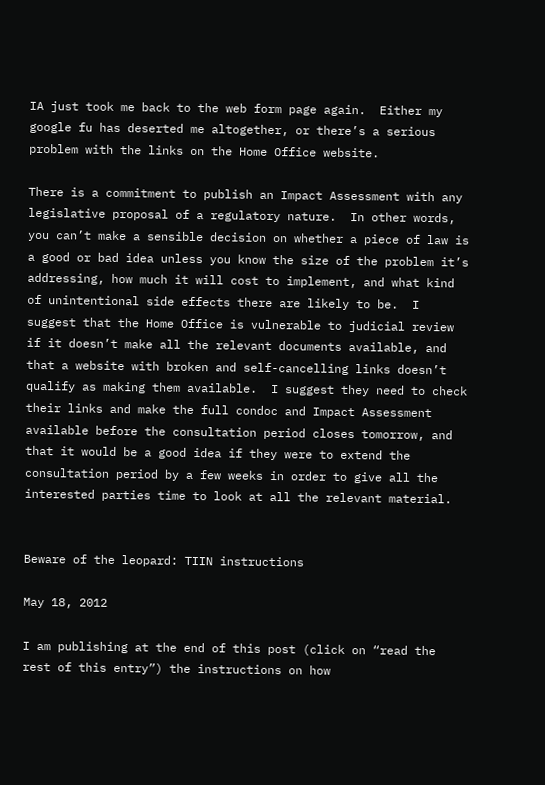IA just took me back to the web form page again.  Either my google fu has deserted me altogether, or there’s a serious problem with the links on the Home Office website.

There is a commitment to publish an Impact Assessment with any legislative proposal of a regulatory nature.  In other words, you can’t make a sensible decision on whether a piece of law is a good or bad idea unless you know the size of the problem it’s addressing, how much it will cost to implement, and what kind of unintentional side effects there are likely to be.  I suggest that the Home Office is vulnerable to judicial review if it doesn’t make all the relevant documents available, and that a website with broken and self-cancelling links doesn’t qualify as making them available.  I suggest they need to check their links and make the full condoc and Impact Assessment available before the consultation period closes tomorrow, and that it would be a good idea if they were to extend the consultation period by a few weeks in order to give all the interested parties time to look at all the relevant material.


Beware of the leopard: TIIN instructions

May 18, 2012

I am publishing at the end of this post (click on “read the rest of this entry”) the instructions on how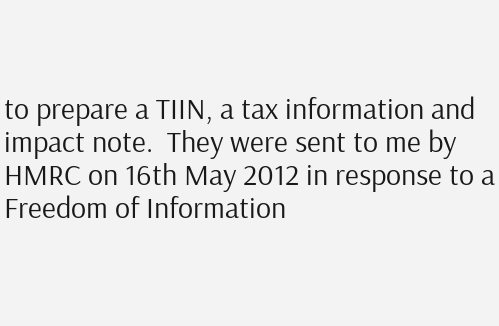to prepare a TIIN, a tax information and impact note.  They were sent to me by HMRC on 16th May 2012 in response to a Freedom of Information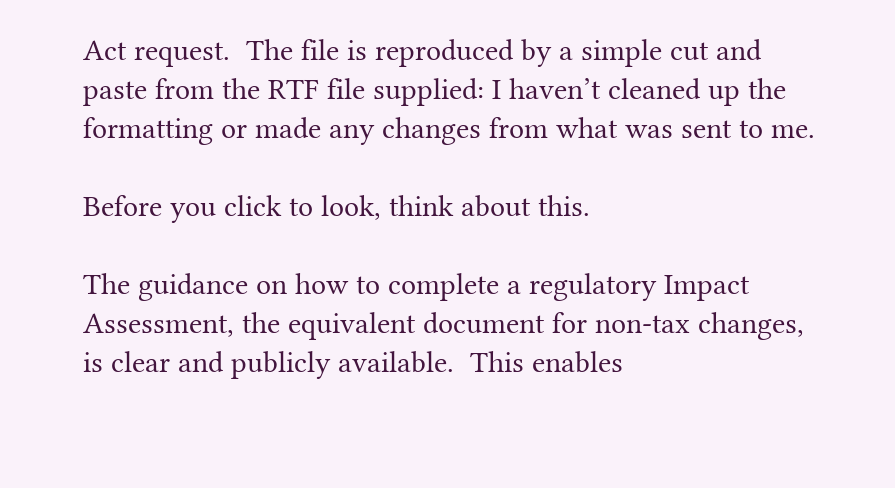Act request.  The file is reproduced by a simple cut and paste from the RTF file supplied: I haven’t cleaned up the formatting or made any changes from what was sent to me.

Before you click to look, think about this.

The guidance on how to complete a regulatory Impact Assessment, the equivalent document for non-tax changes, is clear and publicly available.  This enables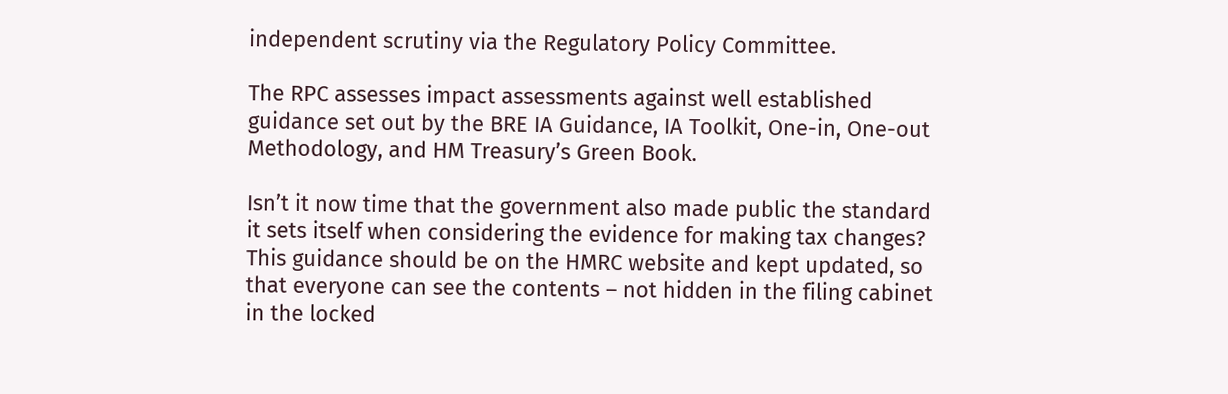independent scrutiny via the Regulatory Policy Committee.

The RPC assesses impact assessments against well established guidance set out by the BRE IA Guidance, IA Toolkit, One-in, One-out Methodology, and HM Treasury’s Green Book.

Isn’t it now time that the government also made public the standard it sets itself when considering the evidence for making tax changes?  This guidance should be on the HMRC website and kept updated, so that everyone can see the contents – not hidden in the filing cabinet in the locked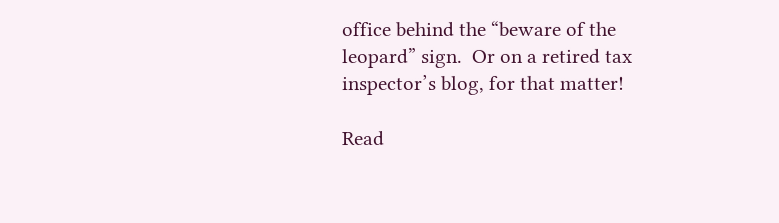office behind the “beware of the leopard” sign.  Or on a retired tax inspector’s blog, for that matter!

Read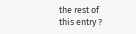the rest of this entry ?